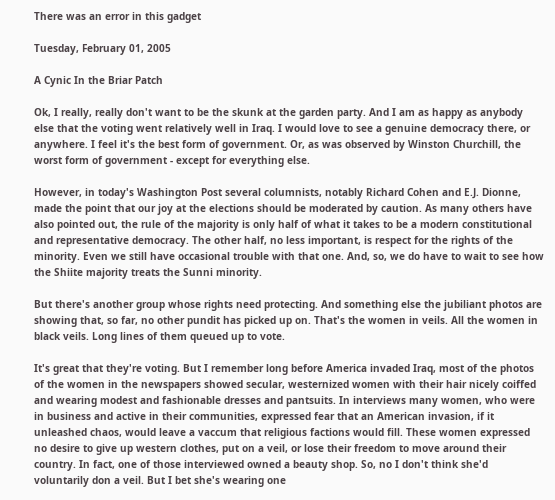There was an error in this gadget

Tuesday, February 01, 2005

A Cynic In the Briar Patch

Ok, I really, really don't want to be the skunk at the garden party. And I am as happy as anybody else that the voting went relatively well in Iraq. I would love to see a genuine democracy there, or anywhere. I feel it's the best form of government. Or, as was observed by Winston Churchill, the worst form of government - except for everything else.

However, in today's Washington Post several columnists, notably Richard Cohen and E.J. Dionne, made the point that our joy at the elections should be moderated by caution. As many others have also pointed out, the rule of the majority is only half of what it takes to be a modern constitutional and representative democracy. The other half, no less important, is respect for the rights of the minority. Even we still have occasional trouble with that one. And, so, we do have to wait to see how the Shiite majority treats the Sunni minority.

But there's another group whose rights need protecting. And something else the jubiliant photos are showing that, so far, no other pundit has picked up on. That's the women in veils. All the women in black veils. Long lines of them queued up to vote.

It's great that they're voting. But I remember long before America invaded Iraq, most of the photos of the women in the newspapers showed secular, westernized women with their hair nicely coiffed and wearing modest and fashionable dresses and pantsuits. In interviews many women, who were in business and active in their communities, expressed fear that an American invasion, if it unleashed chaos, would leave a vaccum that religious factions would fill. These women expressed no desire to give up western clothes, put on a veil, or lose their freedom to move around their country. In fact, one of those interviewed owned a beauty shop. So, no I don't think she'd voluntarily don a veil. But I bet she's wearing one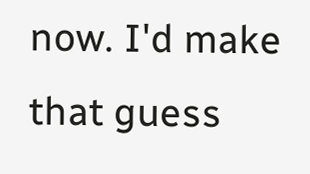now. I'd make that guess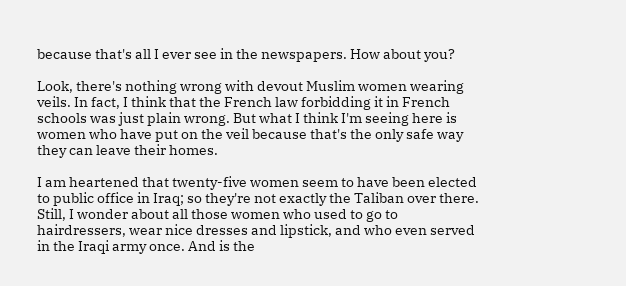because that's all I ever see in the newspapers. How about you?

Look, there's nothing wrong with devout Muslim women wearing veils. In fact, I think that the French law forbidding it in French schools was just plain wrong. But what I think I'm seeing here is women who have put on the veil because that's the only safe way they can leave their homes.

I am heartened that twenty-five women seem to have been elected to public office in Iraq; so they're not exactly the Taliban over there. Still, I wonder about all those women who used to go to hairdressers, wear nice dresses and lipstick, and who even served in the Iraqi army once. And is the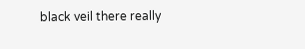black veil there really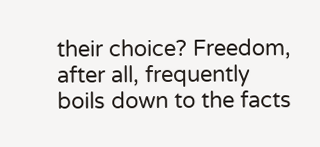their choice? Freedom, after all, frequently boils down to the facts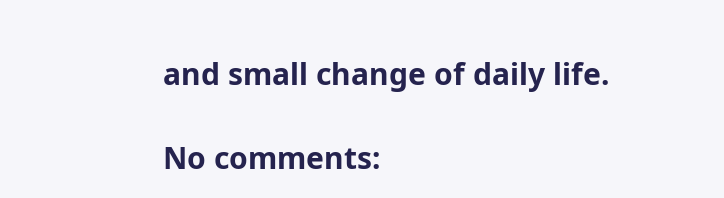and small change of daily life.

No comments: